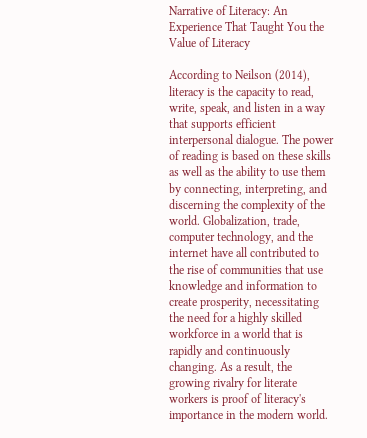Narrative of Literacy: An Experience That Taught You the Value of Literacy

According to Neilson (2014), literacy is the capacity to read, write, speak, and listen in a way that supports efficient interpersonal dialogue. The power of reading is based on these skills as well as the ability to use them by connecting, interpreting, and discerning the complexity of the world. Globalization, trade, computer technology, and the internet have all contributed to the rise of communities that use knowledge and information to create prosperity, necessitating the need for a highly skilled workforce in a world that is rapidly and continuously changing. As a result, the growing rivalry for literate workers is proof of literacy's importance in the modern world.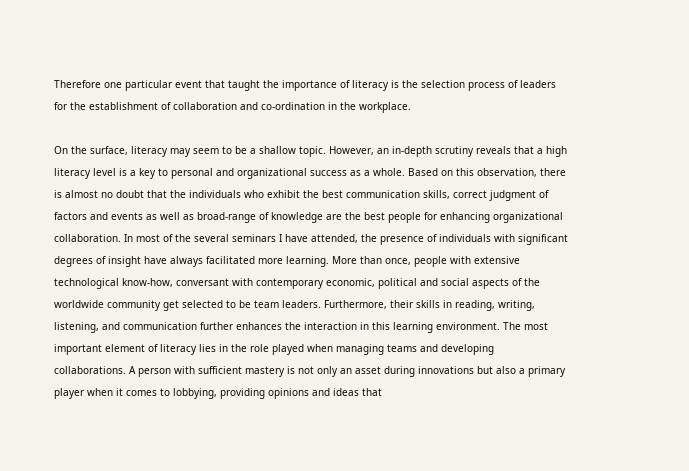Therefore one particular event that taught the importance of literacy is the selection process of leaders for the establishment of collaboration and co-ordination in the workplace.

On the surface, literacy may seem to be a shallow topic. However, an in-depth scrutiny reveals that a high literacy level is a key to personal and organizational success as a whole. Based on this observation, there is almost no doubt that the individuals who exhibit the best communication skills, correct judgment of factors and events as well as broad-range of knowledge are the best people for enhancing organizational collaboration. In most of the several seminars I have attended, the presence of individuals with significant degrees of insight have always facilitated more learning. More than once, people with extensive technological know-how, conversant with contemporary economic, political and social aspects of the worldwide community get selected to be team leaders. Furthermore, their skills in reading, writing, listening, and communication further enhances the interaction in this learning environment. The most important element of literacy lies in the role played when managing teams and developing collaborations. A person with sufficient mastery is not only an asset during innovations but also a primary player when it comes to lobbying, providing opinions and ideas that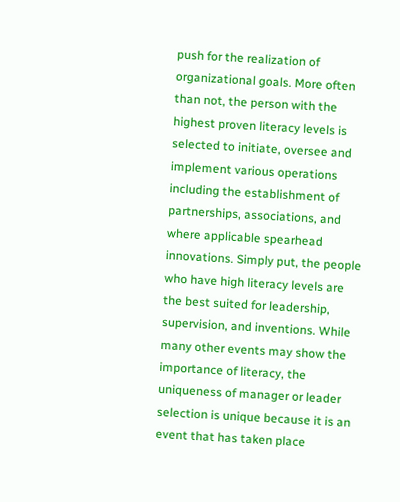push for the realization of organizational goals. More often than not, the person with the highest proven literacy levels is selected to initiate, oversee and implement various operations including the establishment of partnerships, associations, and where applicable spearhead innovations. Simply put, the people who have high literacy levels are the best suited for leadership, supervision, and inventions. While many other events may show the importance of literacy, the uniqueness of manager or leader selection is unique because it is an event that has taken place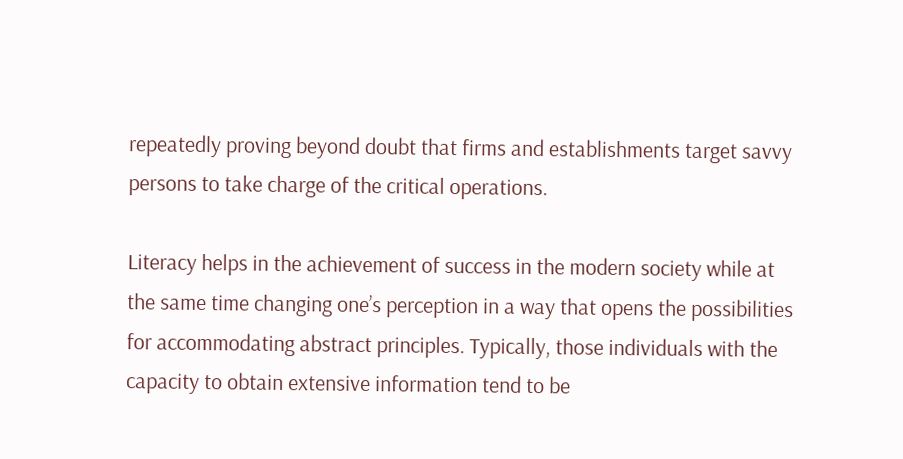repeatedly proving beyond doubt that firms and establishments target savvy persons to take charge of the critical operations.

Literacy helps in the achievement of success in the modern society while at the same time changing one’s perception in a way that opens the possibilities for accommodating abstract principles. Typically, those individuals with the capacity to obtain extensive information tend to be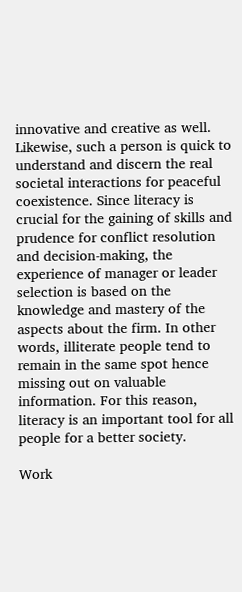innovative and creative as well. Likewise, such a person is quick to understand and discern the real societal interactions for peaceful coexistence. Since literacy is crucial for the gaining of skills and prudence for conflict resolution and decision-making, the experience of manager or leader selection is based on the knowledge and mastery of the aspects about the firm. In other words, illiterate people tend to remain in the same spot hence missing out on valuable information. For this reason, literacy is an important tool for all people for a better society.

Work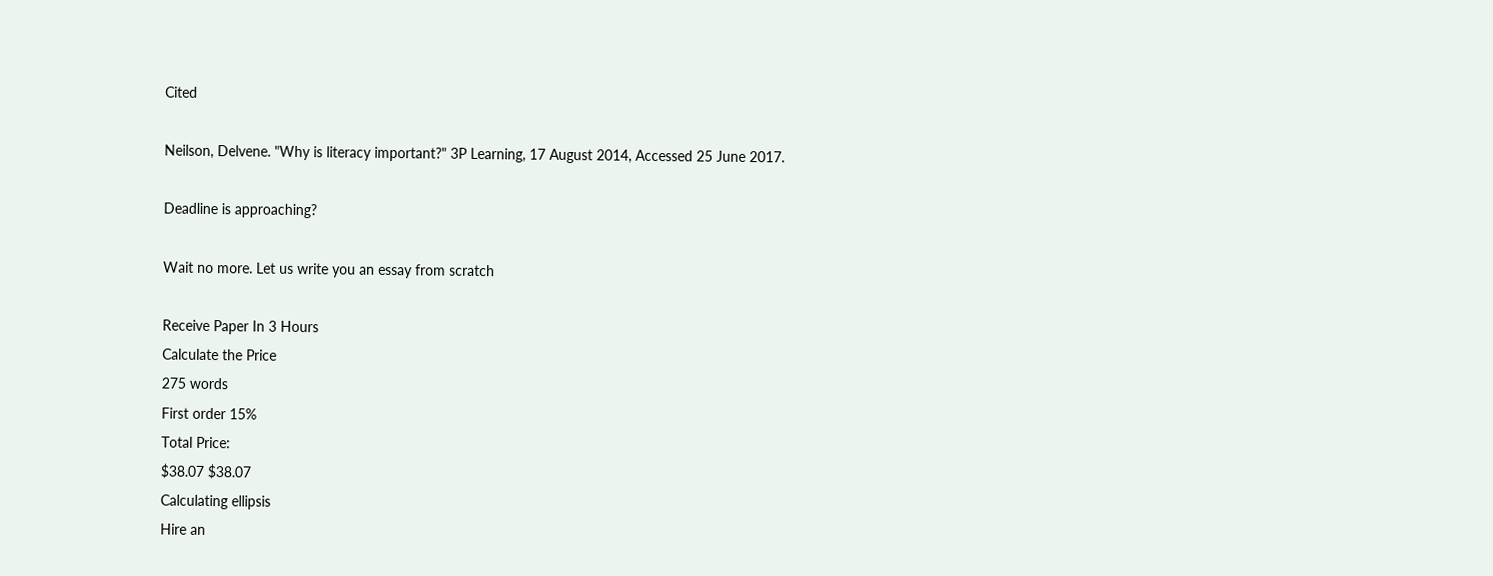Cited

Neilson, Delvene. "Why is literacy important?" 3P Learning, 17 August 2014, Accessed 25 June 2017.

Deadline is approaching?

Wait no more. Let us write you an essay from scratch

Receive Paper In 3 Hours
Calculate the Price
275 words
First order 15%
Total Price:
$38.07 $38.07
Calculating ellipsis
Hire an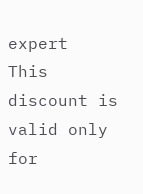expert
This discount is valid only for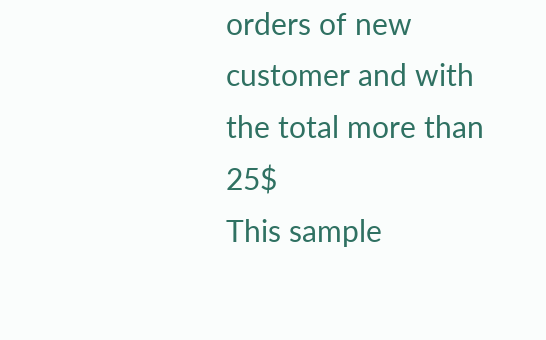orders of new customer and with the total more than 25$
This sample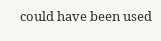could have been used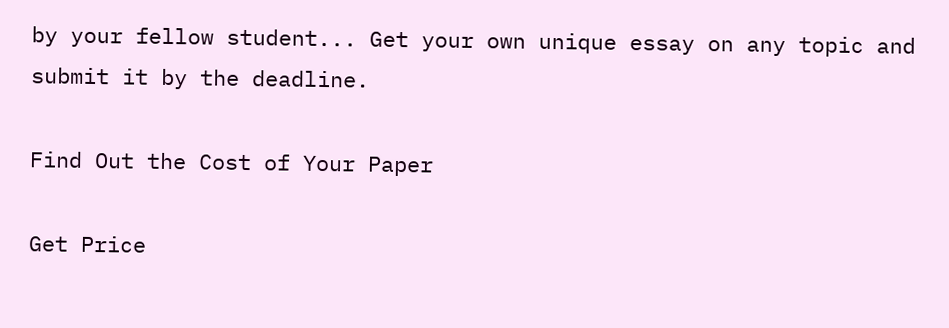by your fellow student... Get your own unique essay on any topic and submit it by the deadline.

Find Out the Cost of Your Paper

Get Price